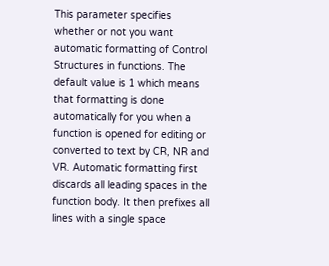This parameter specifies whether or not you want automatic formatting of Control Structures in functions. The default value is 1 which means that formatting is done automatically for you when a function is opened for editing or converted to text by CR, NR and VR. Automatic formatting first discards all leading spaces in the function body. It then prefixes all lines with a single space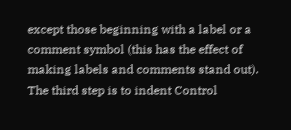except those beginning with a label or a comment symbol (this has the effect of making labels and comments stand out). The third step is to indent Control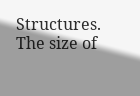Structures. The size of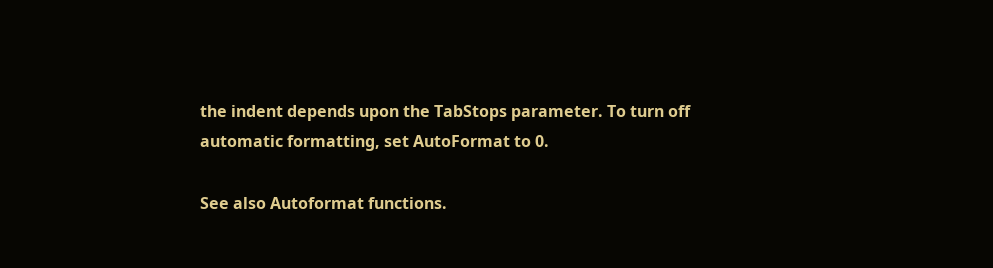the indent depends upon the TabStops parameter. To turn off automatic formatting, set AutoFormat to 0.

See also Autoformat functions.